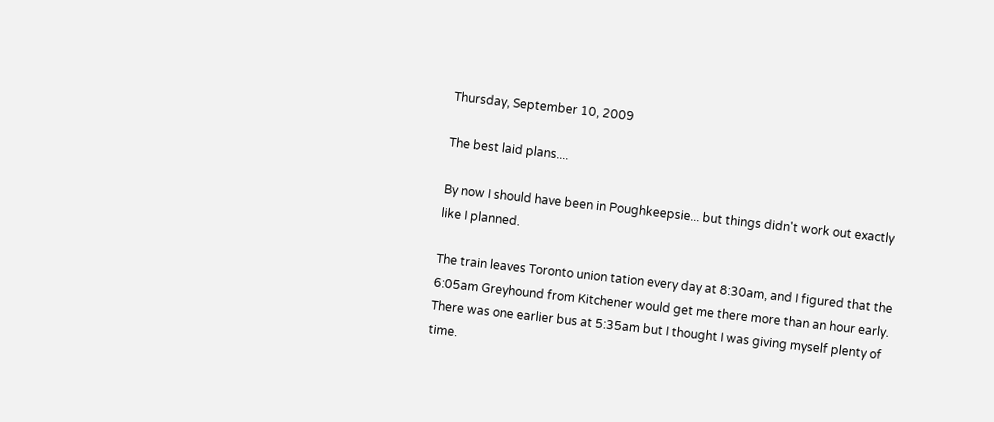Thursday, September 10, 2009

The best laid plans....

By now I should have been in Poughkeepsie... but things didn't work out exactly like I planned.

The train leaves Toronto union tation every day at 8:30am, and I figured that the 6:05am Greyhound from Kitchener would get me there more than an hour early. There was one earlier bus at 5:35am but I thought I was giving myself plenty of time.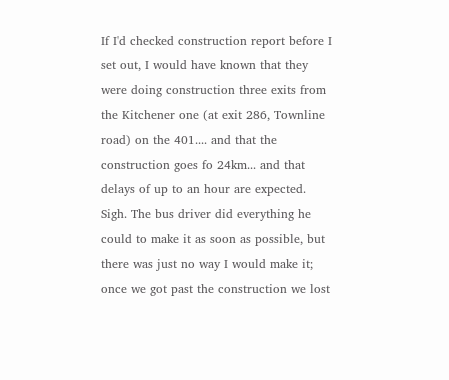If I'd checked construction report before I set out, I would have known that they were doing construction three exits from the Kitchener one (at exit 286, Townline road) on the 401.... and that the construction goes fo 24km... and that delays of up to an hour are expected. Sigh. The bus driver did everything he could to make it as soon as possible, but there was just no way I would make it; once we got past the construction we lost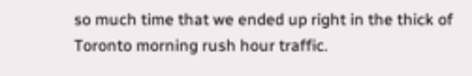so much time that we ended up right in the thick of Toronto morning rush hour traffic.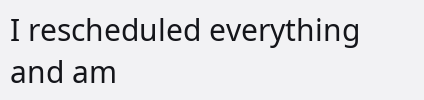I rescheduled everything and am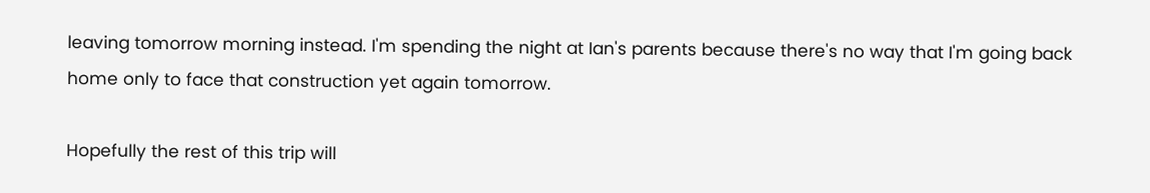leaving tomorrow morning instead. I'm spending the night at Ian's parents because there's no way that I'm going back home only to face that construction yet again tomorrow.

Hopefully the rest of this trip will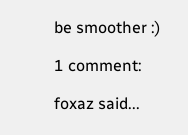be smoother :)

1 comment:

foxaz said...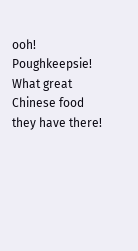ooh! Poughkeepsie! What great Chinese food they have there!